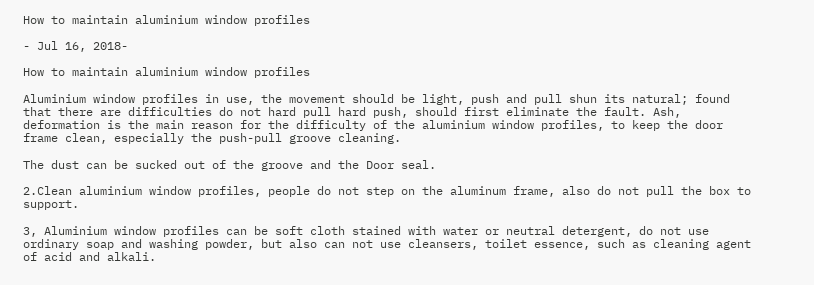How to maintain aluminium window profiles

- Jul 16, 2018-

How to maintain aluminium window profiles

Aluminium window profiles in use, the movement should be light, push and pull shun its natural; found that there are difficulties do not hard pull hard push, should first eliminate the fault. Ash, deformation is the main reason for the difficulty of the aluminium window profiles, to keep the door frame clean, especially the push-pull groove cleaning.

The dust can be sucked out of the groove and the Door seal.

2.Clean aluminium window profiles, people do not step on the aluminum frame, also do not pull the box to support.

3, Aluminium window profiles can be soft cloth stained with water or neutral detergent, do not use ordinary soap and washing powder, but also can not use cleansers, toilet essence, such as cleaning agent of acid and alkali.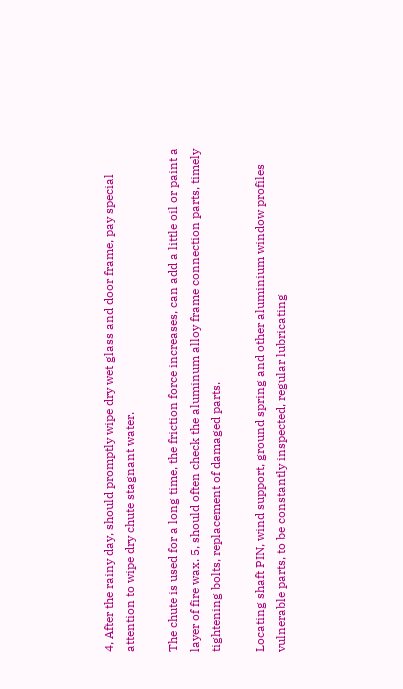4, After the rainy day, should promptly wipe dry wet glass and door frame, pay special attention to wipe dry chute stagnant water.

The chute is used for a long time, the friction force increases, can add a little oil or paint a layer of fire wax. 5, should often check the aluminum alloy frame connection parts, timely tightening bolts, replacement of damaged parts.

Locating shaft PIN, wind support, ground spring and other aluminium window profiles vulnerable parts, to be constantly inspected, regular lubricating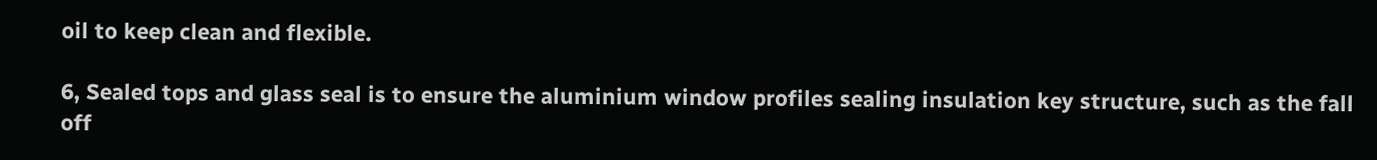oil to keep clean and flexible.

6, Sealed tops and glass seal is to ensure the aluminium window profiles sealing insulation key structure, such as the fall off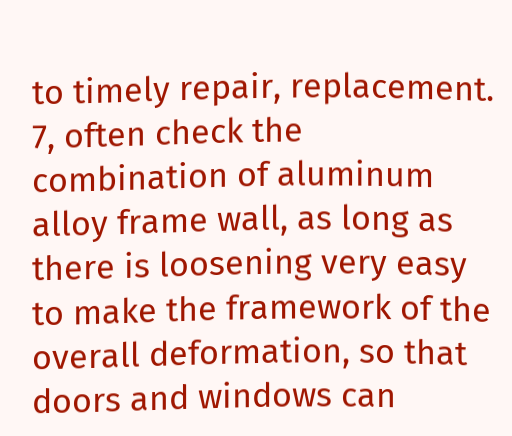to timely repair, replacement. 7, often check the combination of aluminum alloy frame wall, as long as there is loosening very easy to make the framework of the overall deformation, so that doors and windows can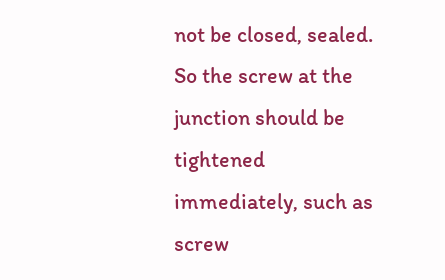not be closed, sealed. So the screw at the junction should be tightened immediately, such as screw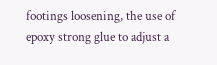footings loosening, the use of epoxy strong glue to adjust a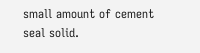small amount of cement seal solid.